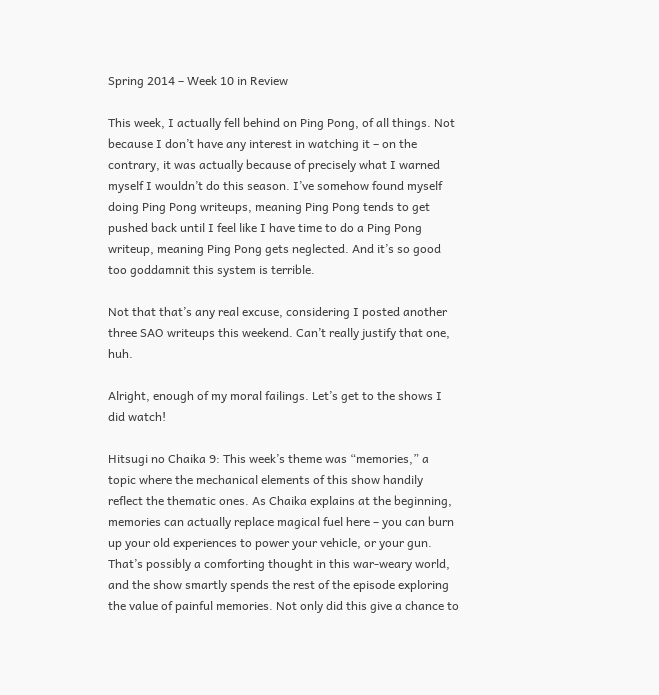Spring 2014 – Week 10 in Review

This week, I actually fell behind on Ping Pong, of all things. Not because I don’t have any interest in watching it – on the contrary, it was actually because of precisely what I warned myself I wouldn’t do this season. I’ve somehow found myself doing Ping Pong writeups, meaning Ping Pong tends to get pushed back until I feel like I have time to do a Ping Pong writeup, meaning Ping Pong gets neglected. And it’s so good too goddamnit this system is terrible.

Not that that’s any real excuse, considering I posted another three SAO writeups this weekend. Can’t really justify that one, huh.

Alright, enough of my moral failings. Let’s get to the shows I did watch!

Hitsugi no Chaika 9: This week’s theme was “memories,” a topic where the mechanical elements of this show handily reflect the thematic ones. As Chaika explains at the beginning, memories can actually replace magical fuel here – you can burn up your old experiences to power your vehicle, or your gun. That’s possibly a comforting thought in this war-weary world, and the show smartly spends the rest of the episode exploring the value of painful memories. Not only did this give a chance to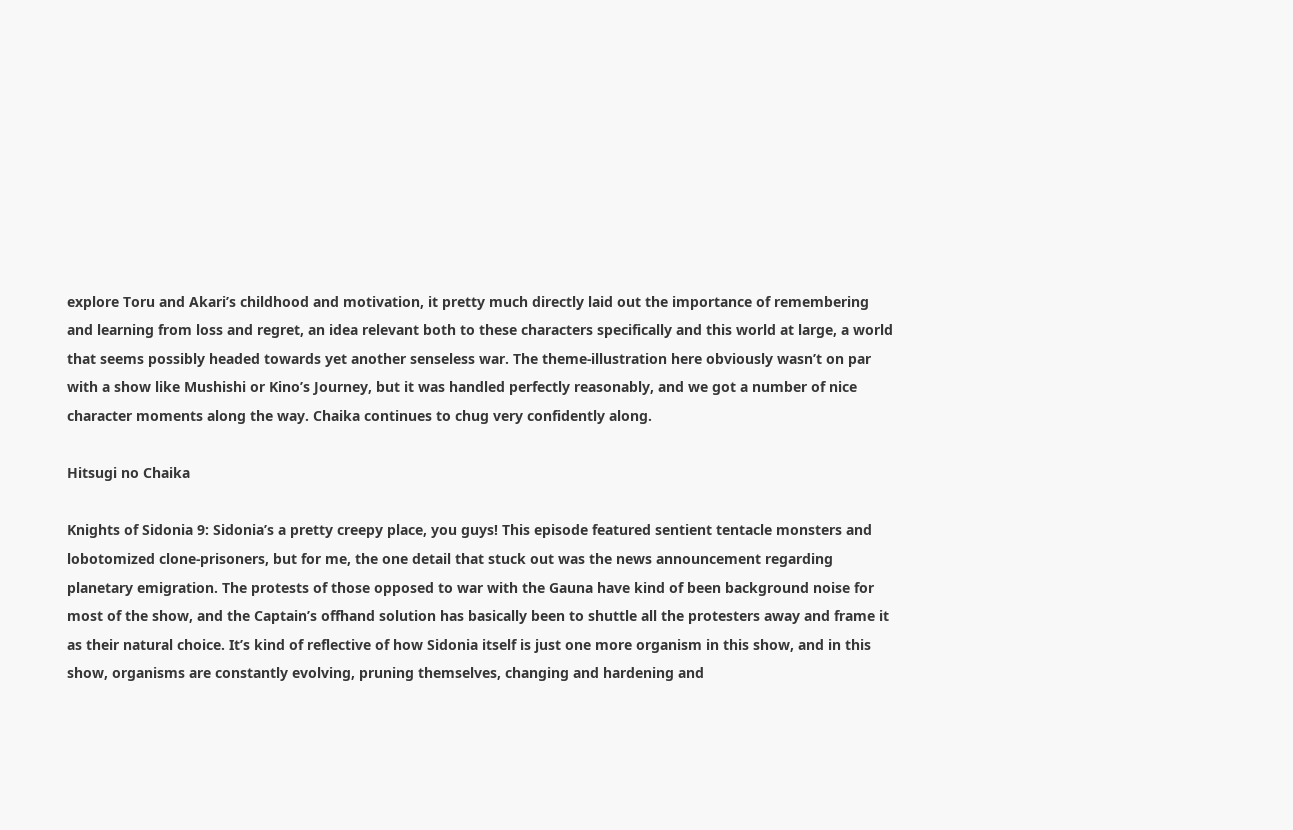explore Toru and Akari’s childhood and motivation, it pretty much directly laid out the importance of remembering and learning from loss and regret, an idea relevant both to these characters specifically and this world at large, a world that seems possibly headed towards yet another senseless war. The theme-illustration here obviously wasn’t on par with a show like Mushishi or Kino’s Journey, but it was handled perfectly reasonably, and we got a number of nice character moments along the way. Chaika continues to chug very confidently along.

Hitsugi no Chaika

Knights of Sidonia 9: Sidonia’s a pretty creepy place, you guys! This episode featured sentient tentacle monsters and lobotomized clone-prisoners, but for me, the one detail that stuck out was the news announcement regarding planetary emigration. The protests of those opposed to war with the Gauna have kind of been background noise for most of the show, and the Captain’s offhand solution has basically been to shuttle all the protesters away and frame it as their natural choice. It’s kind of reflective of how Sidonia itself is just one more organism in this show, and in this show, organisms are constantly evolving, pruning themselves, changing and hardening and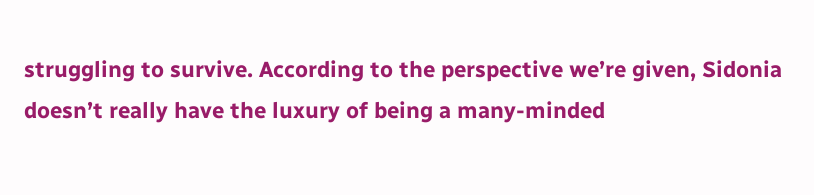struggling to survive. According to the perspective we’re given, Sidonia doesn’t really have the luxury of being a many-minded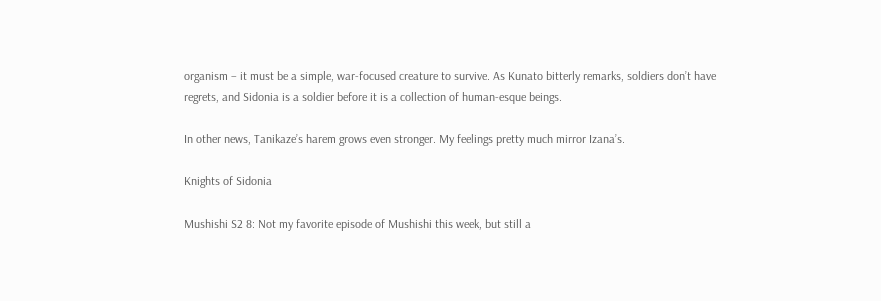organism – it must be a simple, war-focused creature to survive. As Kunato bitterly remarks, soldiers don’t have regrets, and Sidonia is a soldier before it is a collection of human-esque beings.

In other news, Tanikaze’s harem grows even stronger. My feelings pretty much mirror Izana’s.

Knights of Sidonia

Mushishi S2 8: Not my favorite episode of Mushishi this week, but still a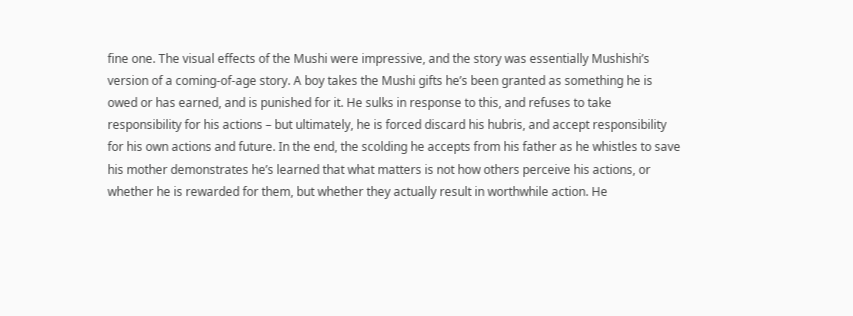fine one. The visual effects of the Mushi were impressive, and the story was essentially Mushishi’s version of a coming-of-age story. A boy takes the Mushi gifts he’s been granted as something he is owed or has earned, and is punished for it. He sulks in response to this, and refuses to take responsibility for his actions – but ultimately, he is forced discard his hubris, and accept responsibility for his own actions and future. In the end, the scolding he accepts from his father as he whistles to save his mother demonstrates he’s learned that what matters is not how others perceive his actions, or whether he is rewarded for them, but whether they actually result in worthwhile action. He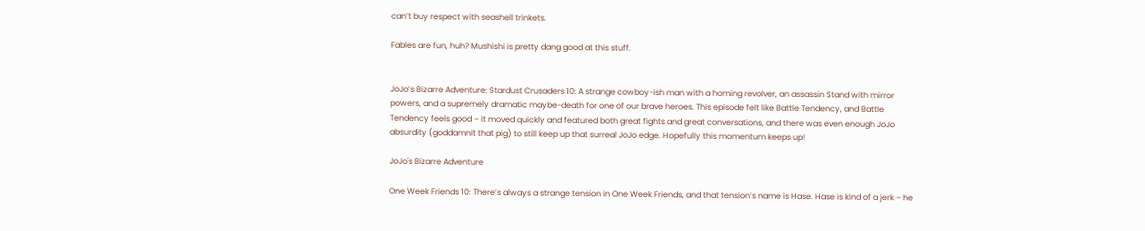can’t buy respect with seashell trinkets.

Fables are fun, huh? Mushishi is pretty dang good at this stuff.


JoJo’s Bizarre Adventure: Stardust Crusaders 10: A strange cowboy-ish man with a homing revolver, an assassin Stand with mirror powers, and a supremely dramatic maybe-death for one of our brave heroes. This episode felt like Battle Tendency, and Battle Tendency feels good – it moved quickly and featured both great fights and great conversations, and there was even enough JoJo absurdity (goddamnit that pig) to still keep up that surreal JoJo edge. Hopefully this momentum keeps up!

JoJo's Bizarre Adventure

One Week Friends 10: There’s always a strange tension in One Week Friends, and that tension’s name is Hase. Hase is kind of a jerk – he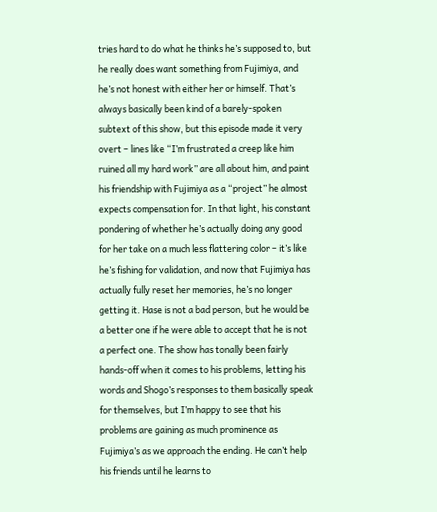tries hard to do what he thinks he’s supposed to, but he really does want something from Fujimiya, and he’s not honest with either her or himself. That’s always basically been kind of a barely-spoken subtext of this show, but this episode made it very overt – lines like “I’m frustrated a creep like him ruined all my hard work” are all about him, and paint his friendship with Fujimiya as a “project” he almost expects compensation for. In that light, his constant pondering of whether he’s actually doing any good for her take on a much less flattering color – it’s like he’s fishing for validation, and now that Fujimiya has actually fully reset her memories, he’s no longer getting it. Hase is not a bad person, but he would be a better one if he were able to accept that he is not a perfect one. The show has tonally been fairly hands-off when it comes to his problems, letting his words and Shogo’s responses to them basically speak for themselves, but I’m happy to see that his problems are gaining as much prominence as Fujimiya’s as we approach the ending. He can’t help his friends until he learns to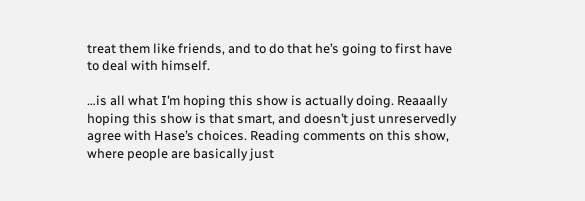treat them like friends, and to do that he’s going to first have to deal with himself.

…is all what I’m hoping this show is actually doing. Reaaally hoping this show is that smart, and doesn’t just unreservedly agree with Hase’s choices. Reading comments on this show, where people are basically just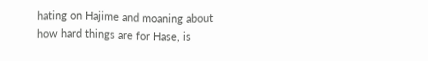hating on Hajime and moaning about how hard things are for Hase, is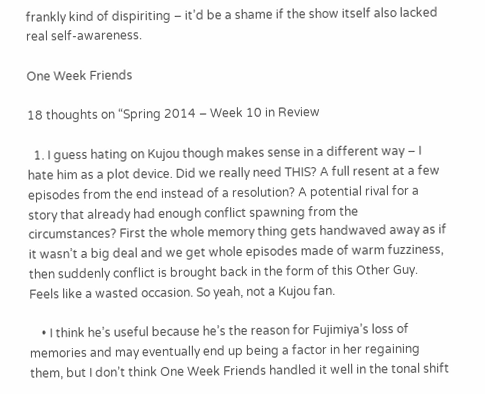frankly kind of dispiriting – it’d be a shame if the show itself also lacked real self-awareness.

One Week Friends

18 thoughts on “Spring 2014 – Week 10 in Review

  1. I guess hating on Kujou though makes sense in a different way – I hate him as a plot device. Did we really need THIS? A full resent at a few episodes from the end instead of a resolution? A potential rival for a story that already had enough conflict spawning from the circumstances? First the whole memory thing gets handwaved away as if it wasn’t a big deal and we get whole episodes made of warm fuzziness, then suddenly conflict is brought back in the form of this Other Guy. Feels like a wasted occasion. So yeah, not a Kujou fan.

    • I think he’s useful because he’s the reason for Fujimiya’s loss of memories and may eventually end up being a factor in her regaining them, but I don’t think One Week Friends handled it well in the tonal shift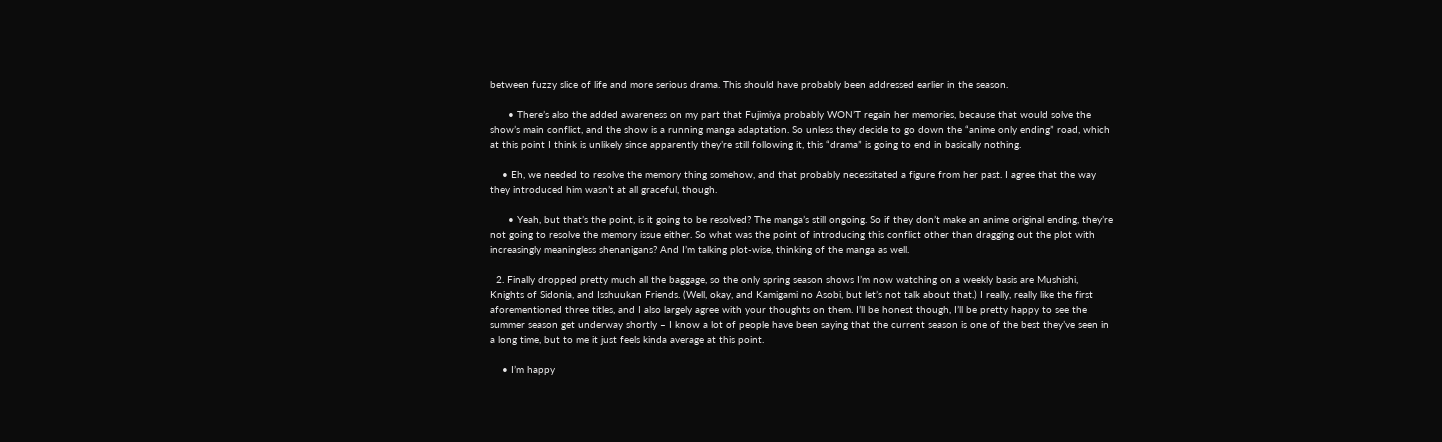between fuzzy slice of life and more serious drama. This should have probably been addressed earlier in the season.

      • There’s also the added awareness on my part that Fujimiya probably WON’T regain her memories, because that would solve the show’s main conflict, and the show is a running manga adaptation. So unless they decide to go down the “anime only ending” road, which at this point I think is unlikely since apparently they’re still following it, this “drama” is going to end in basically nothing.

    • Eh, we needed to resolve the memory thing somehow, and that probably necessitated a figure from her past. I agree that the way they introduced him wasn’t at all graceful, though.

      • Yeah, but that’s the point, is it going to be resolved? The manga’s still ongoing. So if they don’t make an anime original ending, they’re not going to resolve the memory issue either. So what was the point of introducing this conflict other than dragging out the plot with increasingly meaningless shenanigans? And I’m talking plot-wise, thinking of the manga as well.

  2. Finally dropped pretty much all the baggage, so the only spring season shows I’m now watching on a weekly basis are Mushishi, Knights of Sidonia, and Isshuukan Friends. (Well, okay, and Kamigami no Asobi, but let’s not talk about that.) I really, really like the first aforementioned three titles, and I also largely agree with your thoughts on them. I’ll be honest though, I’ll be pretty happy to see the summer season get underway shortly – I know a lot of people have been saying that the current season is one of the best they’ve seen in a long time, but to me it just feels kinda average at this point.

    • I’m happy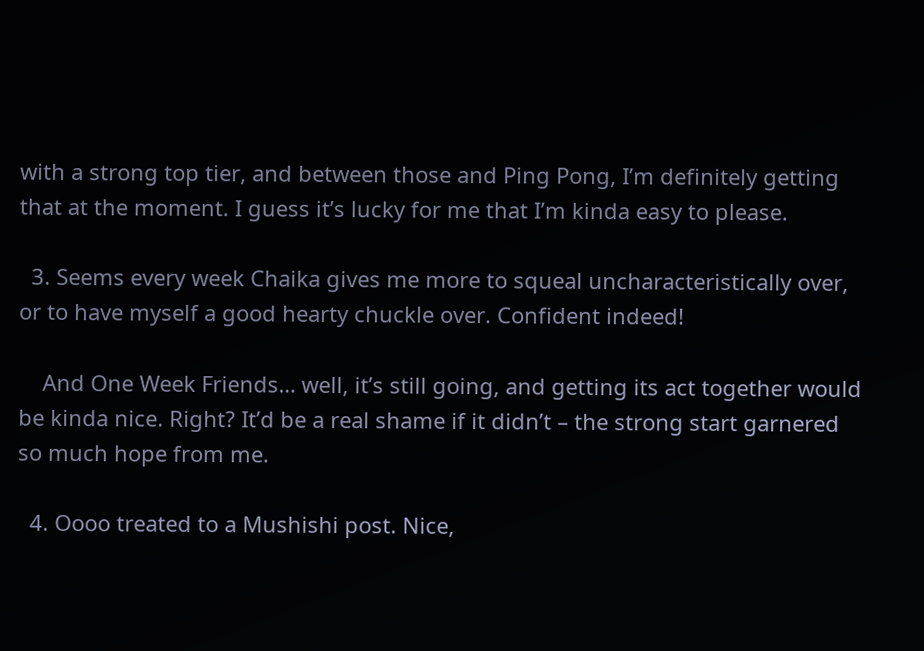with a strong top tier, and between those and Ping Pong, I’m definitely getting that at the moment. I guess it’s lucky for me that I’m kinda easy to please.

  3. Seems every week Chaika gives me more to squeal uncharacteristically over, or to have myself a good hearty chuckle over. Confident indeed!

    And One Week Friends… well, it’s still going, and getting its act together would be kinda nice. Right? It’d be a real shame if it didn’t – the strong start garnered so much hope from me.

  4. Oooo treated to a Mushishi post. Nice,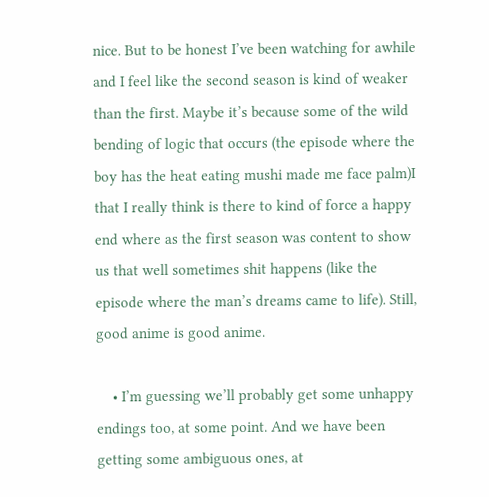nice. But to be honest I’ve been watching for awhile and I feel like the second season is kind of weaker than the first. Maybe it’s because some of the wild bending of logic that occurs (the episode where the boy has the heat eating mushi made me face palm)I that I really think is there to kind of force a happy end where as the first season was content to show us that well sometimes shit happens (like the episode where the man’s dreams came to life). Still, good anime is good anime.

    • I’m guessing we’ll probably get some unhappy endings too, at some point. And we have been getting some ambiguous ones, at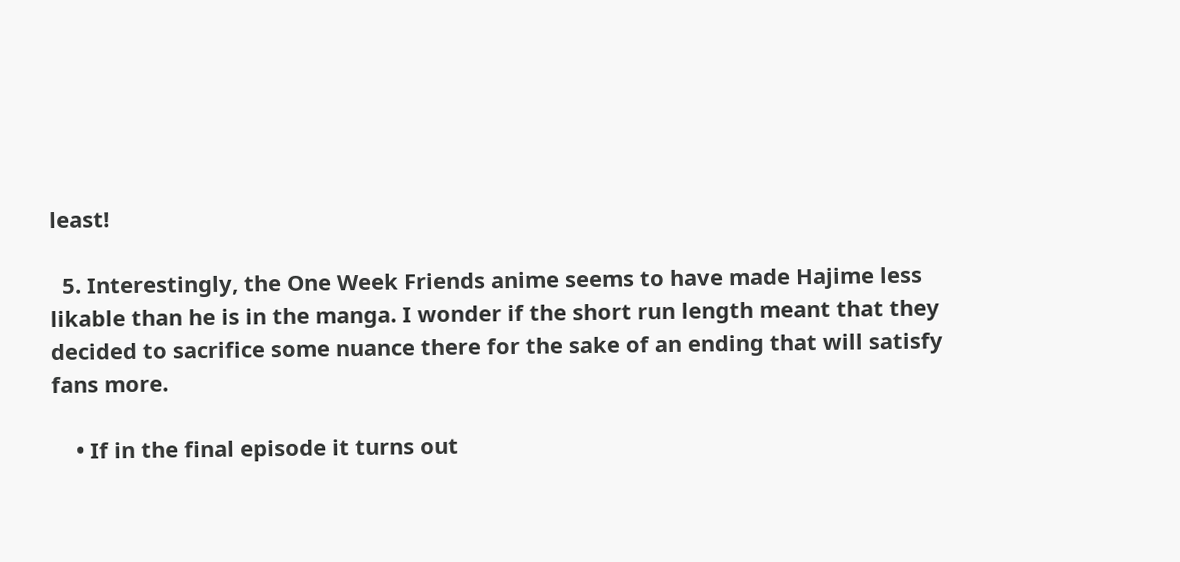least!

  5. Interestingly, the One Week Friends anime seems to have made Hajime less likable than he is in the manga. I wonder if the short run length meant that they decided to sacrifice some nuance there for the sake of an ending that will satisfy fans more.

    • If in the final episode it turns out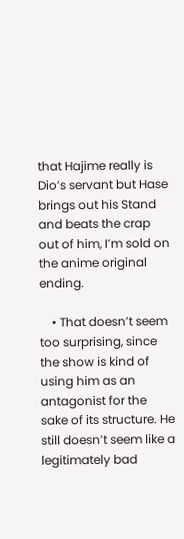that Hajime really is Dio’s servant but Hase brings out his Stand and beats the crap out of him, I’m sold on the anime original ending.

    • That doesn’t seem too surprising, since the show is kind of using him as an antagonist for the sake of its structure. He still doesn’t seem like a legitimately bad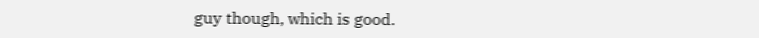guy though, which is good.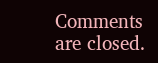Comments are closed.